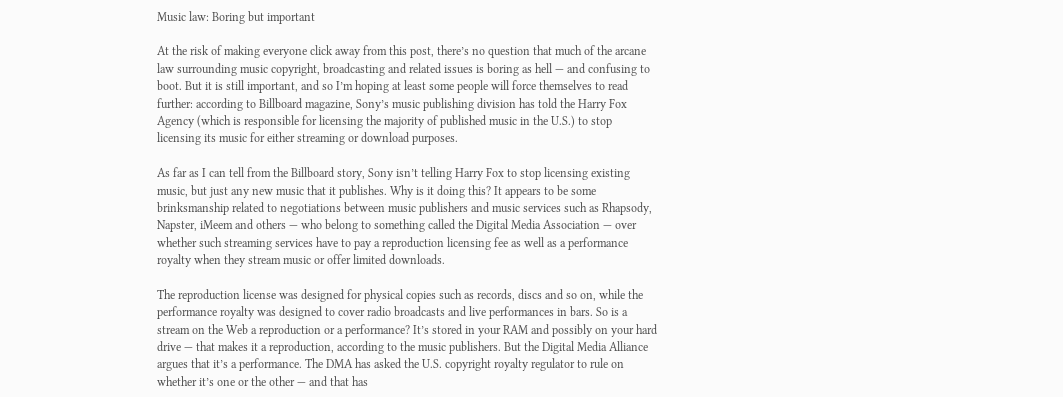Music law: Boring but important

At the risk of making everyone click away from this post, there’s no question that much of the arcane law surrounding music copyright, broadcasting and related issues is boring as hell — and confusing to boot. But it is still important, and so I’m hoping at least some people will force themselves to read further: according to Billboard magazine, Sony’s music publishing division has told the Harry Fox Agency (which is responsible for licensing the majority of published music in the U.S.) to stop licensing its music for either streaming or download purposes.

As far as I can tell from the Billboard story, Sony isn’t telling Harry Fox to stop licensing existing music, but just any new music that it publishes. Why is it doing this? It appears to be some brinksmanship related to negotiations between music publishers and music services such as Rhapsody, Napster, iMeem and others — who belong to something called the Digital Media Association — over whether such streaming services have to pay a reproduction licensing fee as well as a performance royalty when they stream music or offer limited downloads.

The reproduction license was designed for physical copies such as records, discs and so on, while the performance royalty was designed to cover radio broadcasts and live performances in bars. So is a stream on the Web a reproduction or a performance? It’s stored in your RAM and possibly on your hard drive — that makes it a reproduction, according to the music publishers. But the Digital Media Alliance argues that it’s a performance. The DMA has asked the U.S. copyright royalty regulator to rule on whether it’s one or the other — and that has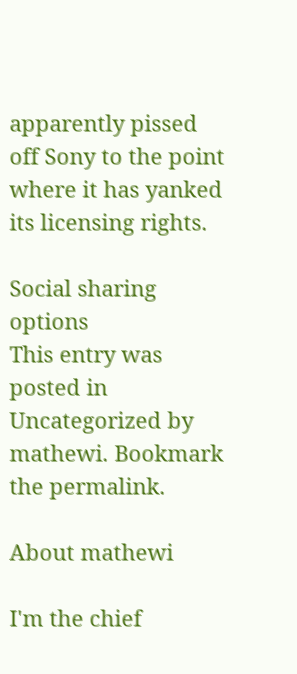apparently pissed off Sony to the point where it has yanked its licensing rights.

Social sharing options
This entry was posted in Uncategorized by mathewi. Bookmark the permalink.

About mathewi

I'm the chief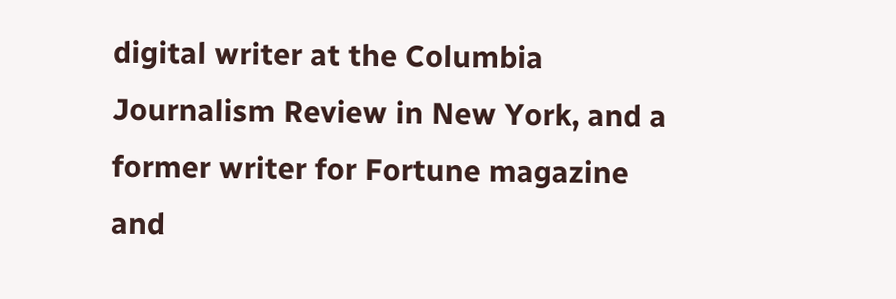digital writer at the Columbia Journalism Review in New York, and a former writer for Fortune magazine and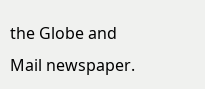the Globe and Mail newspaper.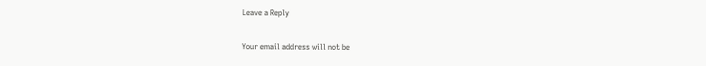Leave a Reply

Your email address will not be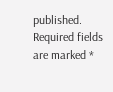published. Required fields are marked *